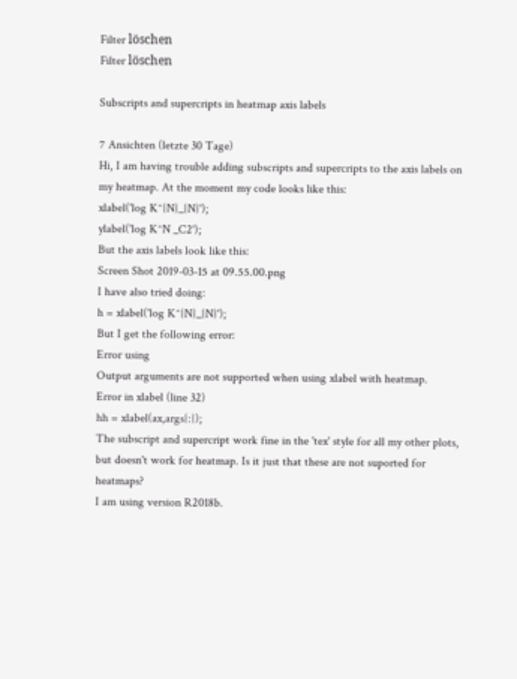Filter löschen
Filter löschen

Subscripts and supercripts in heatmap axis labels

7 Ansichten (letzte 30 Tage)
Hi, I am having trouble adding subscripts and supercripts to the axis labels on my heatmap. At the moment my code looks like this:
xlabel('log K^{N}_{N}');
ylabel('log K^N _C2');
But the axis labels look like this:
Screen Shot 2019-03-15 at 09.55.00.png
I have also tried doing:
h = xlabel('log K^{N}_{N}');
But I get the following error:
Error using
Output arguments are not supported when using xlabel with heatmap.
Error in xlabel (line 32)
hh = xlabel(ax,args{:});
The subscript and supercript work fine in the 'tex' style for all my other plots, but doesn't work for heatmap. Is it just that these are not suported for heatmaps?
I am using version R2018b.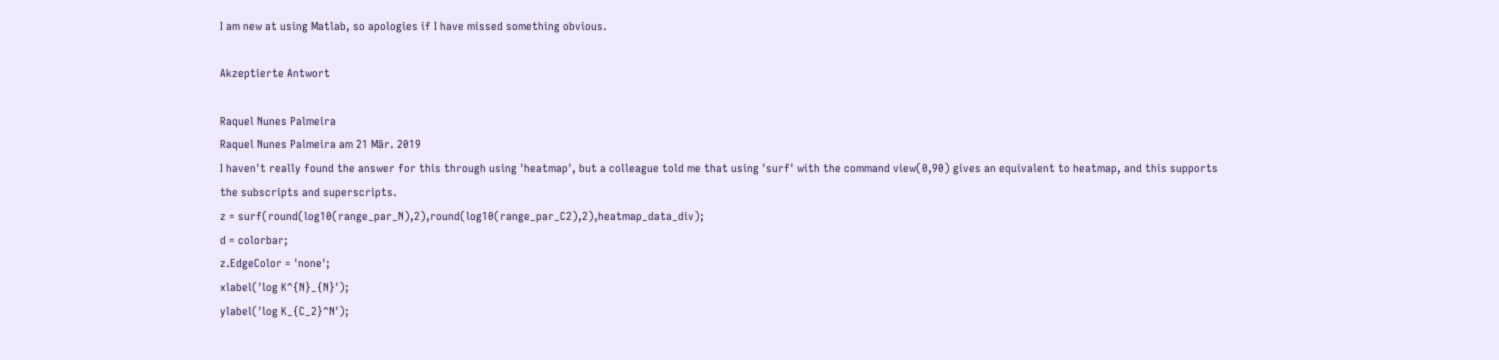I am new at using Matlab, so apologies if I have missed something obvious.

Akzeptierte Antwort

Raquel Nunes Palmeira
Raquel Nunes Palmeira am 21 Mär. 2019
I haven't really found the answer for this through using 'heatmap', but a colleague told me that using 'surf' with the command view(0,90) gives an equivalent to heatmap, and this supports the subscripts and superscripts.
z = surf(round(log10(range_par_N),2),round(log10(range_par_C2),2),heatmap_data_div);
d = colorbar;
z.EdgeColor = 'none';
xlabel('log K^{N}_{N}');
ylabel('log K_{C_2}^N');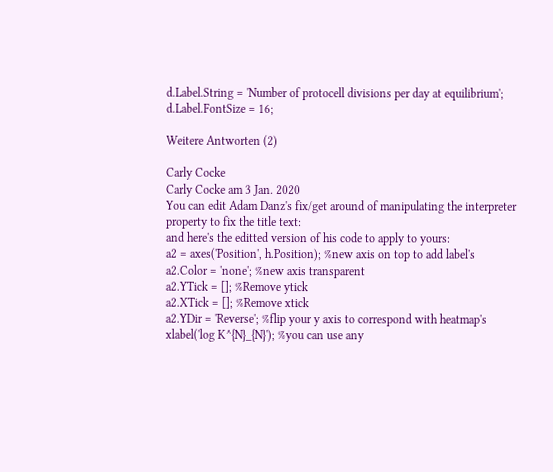d.Label.String = 'Number of protocell divisions per day at equilibrium';
d.Label.FontSize = 16;

Weitere Antworten (2)

Carly Cocke
Carly Cocke am 3 Jan. 2020
You can edit Adam Danz's fix/get around of manipulating the interpreter property to fix the title text:
and here's the editted version of his code to apply to yours:
a2 = axes('Position', h.Position); %new axis on top to add label's
a2.Color = 'none'; %new axis transparent
a2.YTick = []; %Remove ytick
a2.XTick = []; %Remove xtick
a2.YDir = 'Reverse'; %flip your y axis to correspond with heatmap's
xlabel('log K^{N}_{N}'); %you can use any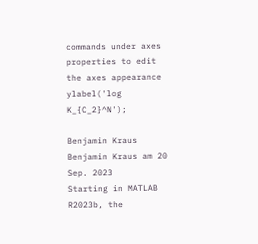commands under axes properties to edit the axes appearance
ylabel('log K_{C_2}^N');

Benjamin Kraus
Benjamin Kraus am 20 Sep. 2023
Starting in MATLAB R2023b, the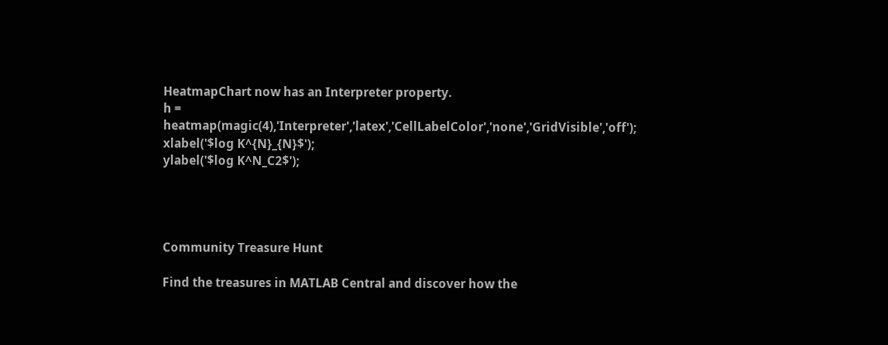HeatmapChart now has an Interpreter property.
h = heatmap(magic(4),'Interpreter','latex','CellLabelColor','none','GridVisible','off');
xlabel('$log K^{N}_{N}$');
ylabel('$log K^N_C2$');




Community Treasure Hunt

Find the treasures in MATLAB Central and discover how the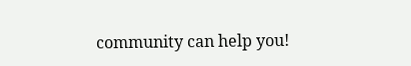community can help you!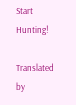Start Hunting!

Translated by